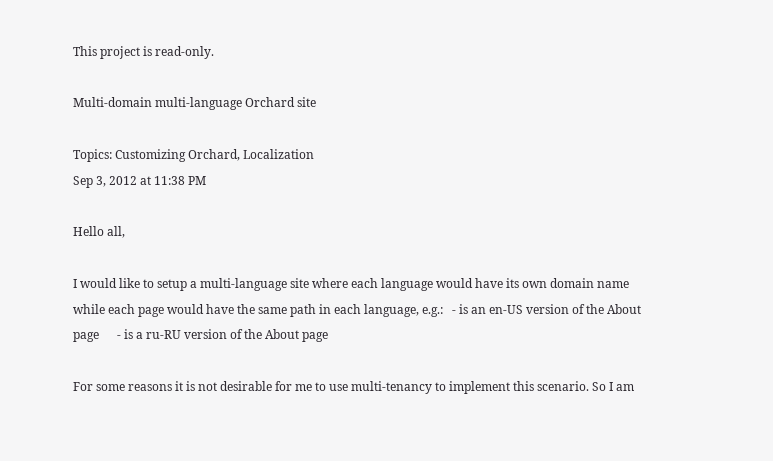This project is read-only.

Multi-domain multi-language Orchard site

Topics: Customizing Orchard, Localization
Sep 3, 2012 at 11:38 PM

Hello all,

I would like to setup a multi-language site where each language would have its own domain name while each page would have the same path in each language, e.g.:   - is an en-US version of the About page      - is a ru-RU version of the About page

For some reasons it is not desirable for me to use multi-tenancy to implement this scenario. So I am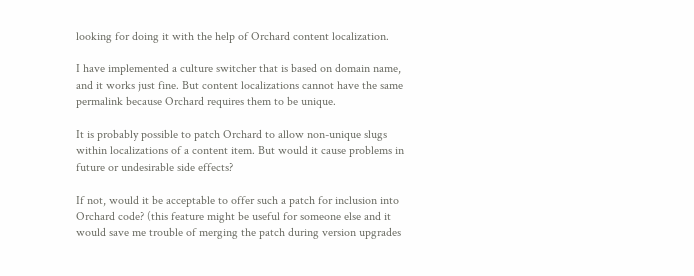looking for doing it with the help of Orchard content localization.

I have implemented a culture switcher that is based on domain name, and it works just fine. But content localizations cannot have the same permalink because Orchard requires them to be unique.

It is probably possible to patch Orchard to allow non-unique slugs within localizations of a content item. But would it cause problems in future or undesirable side effects?

If not, would it be acceptable to offer such a patch for inclusion into Orchard code? (this feature might be useful for someone else and it would save me trouble of merging the patch during version upgrades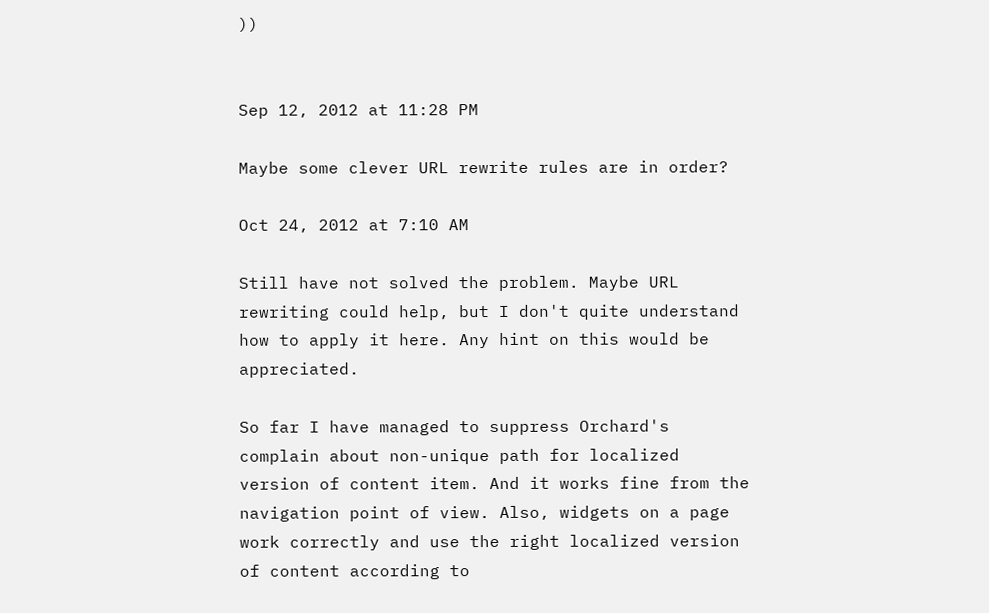))


Sep 12, 2012 at 11:28 PM

Maybe some clever URL rewrite rules are in order?

Oct 24, 2012 at 7:10 AM

Still have not solved the problem. Maybe URL rewriting could help, but I don't quite understand how to apply it here. Any hint on this would be appreciated.

So far I have managed to suppress Orchard's complain about non-unique path for localized version of content item. And it works fine from the navigation point of view. Also, widgets on a page work correctly and use the right localized version of content according to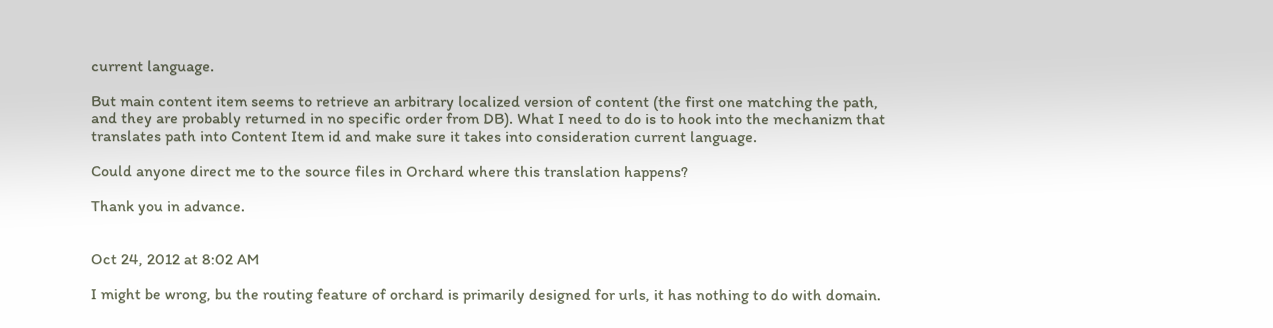current language.

But main content item seems to retrieve an arbitrary localized version of content (the first one matching the path, and they are probably returned in no specific order from DB). What I need to do is to hook into the mechanizm that translates path into Content Item id and make sure it takes into consideration current language.

Could anyone direct me to the source files in Orchard where this translation happens?

Thank you in advance.


Oct 24, 2012 at 8:02 AM

I might be wrong, bu the routing feature of orchard is primarily designed for urls, it has nothing to do with domain.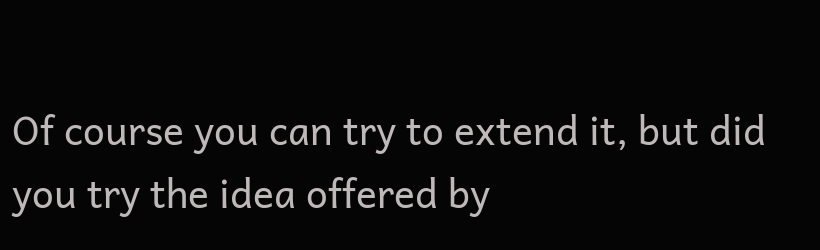Of course you can try to extend it, but did you try the idea offered by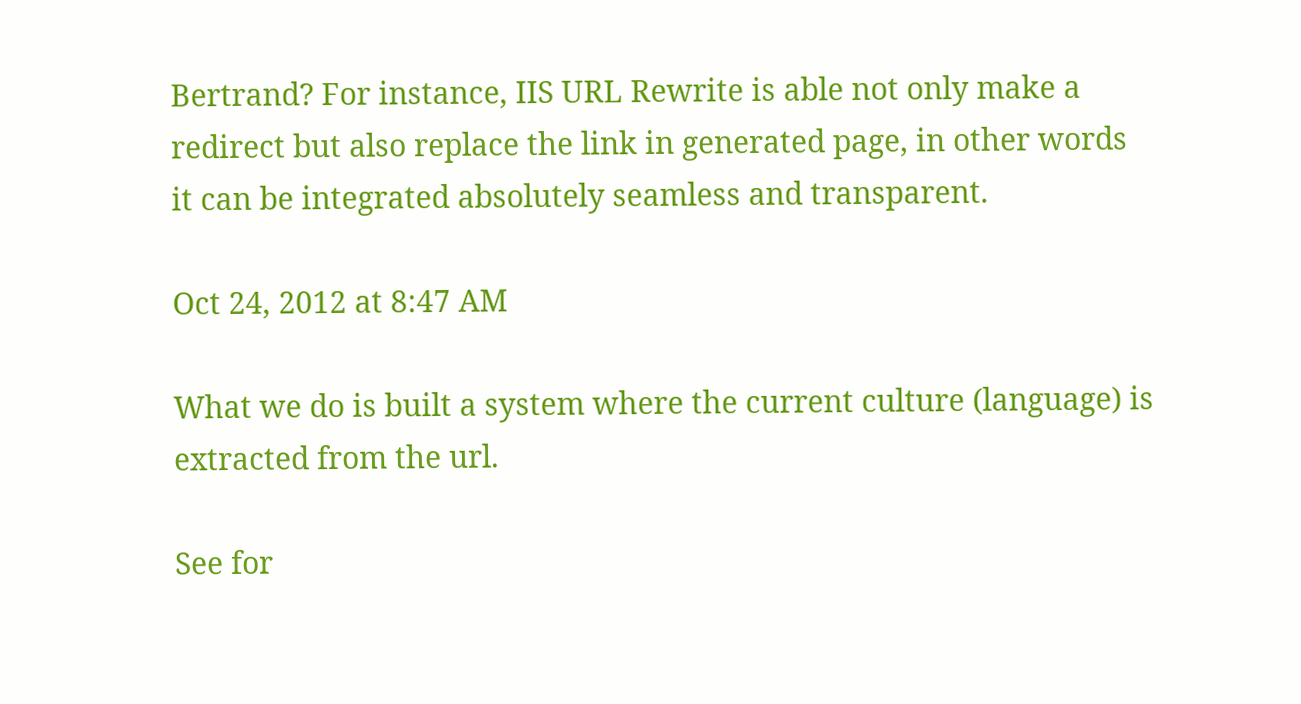Bertrand? For instance, IIS URL Rewrite is able not only make a redirect but also replace the link in generated page, in other words it can be integrated absolutely seamless and transparent.

Oct 24, 2012 at 8:47 AM

What we do is built a system where the current culture (language) is extracted from the url.

See for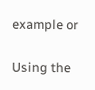example or

Using the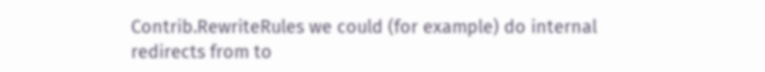Contrib.RewriteRules we could (for example) do internal redirects from to